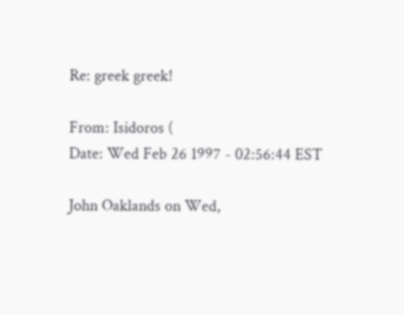Re: greek greek!

From: Isidoros (
Date: Wed Feb 26 1997 - 02:56:44 EST

John Oaklands on Wed,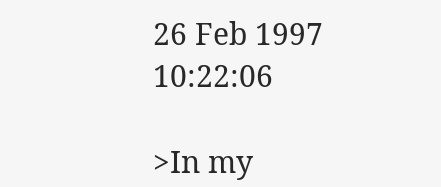26 Feb 1997 10:22:06

>In my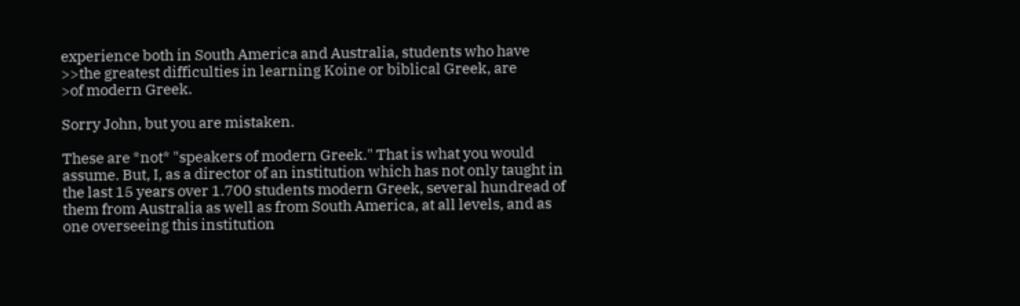experience both in South America and Australia, students who have
>>the greatest difficulties in learning Koine or biblical Greek, are
>of modern Greek.

Sorry John, but you are mistaken.

These are *not* "speakers of modern Greek." That is what you would
assume. But, I, as a director of an institution which has not only taught in
the last 15 years over 1.700 students modern Greek, several hundread of
them from Australia as well as from South America, at all levels, and as
one overseeing this institution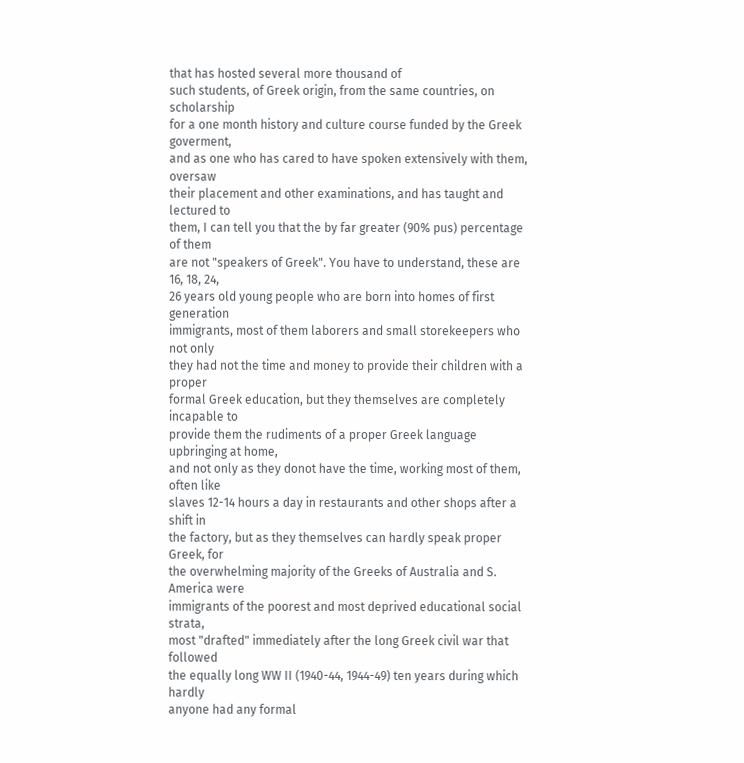that has hosted several more thousand of
such students, of Greek origin, from the same countries, on scholarship
for a one month history and culture course funded by the Greek goverment,
and as one who has cared to have spoken extensively with them, oversaw
their placement and other examinations, and has taught and lectured to
them, I can tell you that the by far greater (90% pus) percentage of them
are not "speakers of Greek". You have to understand, these are 16, 18, 24,
26 years old young people who are born into homes of first generation
immigrants, most of them laborers and small storekeepers who not only
they had not the time and money to provide their children with a proper
formal Greek education, but they themselves are completely incapable to
provide them the rudiments of a proper Greek language upbringing at home,
and not only as they donot have the time, working most of them, often like
slaves 12-14 hours a day in restaurants and other shops after a shift in
the factory, but as they themselves can hardly speak proper Greek, for
the overwhelming majority of the Greeks of Australia and S. America were
immigrants of the poorest and most deprived educational social strata,
most "drafted" immediately after the long Greek civil war that followed
the equally long WW II (1940-44, 1944-49) ten years during which hardly
anyone had any formal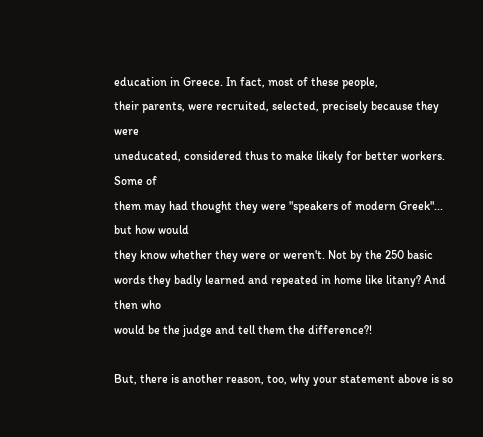education in Greece. In fact, most of these people,
their parents, were recruited, selected, precisely because they were
uneducated, considered thus to make likely for better workers. Some of
them may had thought they were "speakers of modern Greek"... but how would
they know whether they were or weren't. Not by the 250 basic
words they badly learned and repeated in home like litany? And then who
would be the judge and tell them the difference?!

But, there is another reason, too, why your statement above is so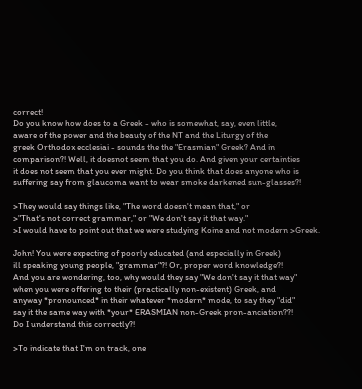correct!
Do you know how does to a Greek - who is somewhat, say, even little,
aware of the power and the beauty of the NT and the Liturgy of the
greek Orthodox ecclesiai - sounds the the "Erasmian" Greek? And in
comparison?! Well, it doesnot seem that you do. And given your certainties
it does not seem that you ever might. Do you think that does anyone who is
suffering say from glaucoma want to wear smoke darkened sun-glasses?!

>They would say things like, "The word doesn't mean that," or
>"That's not correct grammar," or "We don't say it that way."
>I would have to point out that we were studying Koine and not modern >Greek.

John! You were expecting of poorly educated (and especially in Greek)
ill speaking young people, "grammar"?! Or, proper word knowledge?!
And you are wondering, too, why would they say "We don't say it that way"
when you were offering to their (practically non-existent) Greek, and
anyway *pronounced* in their whatever *modern* mode, to say they "did"
say it the same way with *your* ERASMIAN non-Greek pron-anciation??!
Do I understand this correctly?!

>To indicate that I'm on track, one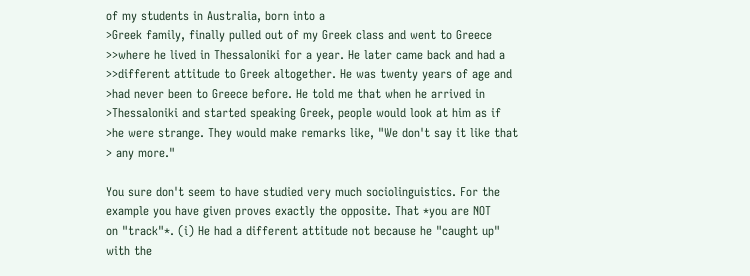of my students in Australia, born into a
>Greek family, finally pulled out of my Greek class and went to Greece
>>where he lived in Thessaloniki for a year. He later came back and had a
>>different attitude to Greek altogether. He was twenty years of age and
>had never been to Greece before. He told me that when he arrived in
>Thessaloniki and started speaking Greek, people would look at him as if
>he were strange. They would make remarks like, "We don't say it like that
> any more."

You sure don't seem to have studied very much sociolinguistics. For the
example you have given proves exactly the opposite. That *you are NOT
on "track"*. (i) He had a different attitude not because he "caught up"
with the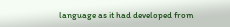language as it had developed from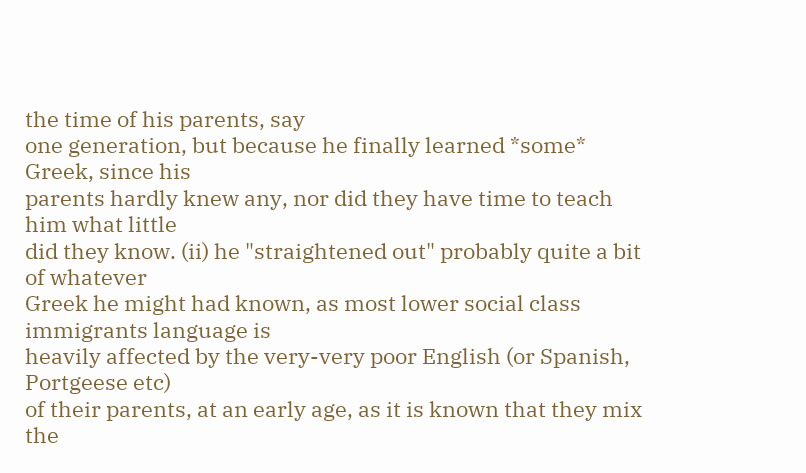the time of his parents, say
one generation, but because he finally learned *some* Greek, since his
parents hardly knew any, nor did they have time to teach him what little
did they know. (ii) he "straightened out" probably quite a bit of whatever
Greek he might had known, as most lower social class immigrants language is
heavily affected by the very-very poor English (or Spanish, Portgeese etc)
of their parents, at an early age, as it is known that they mix the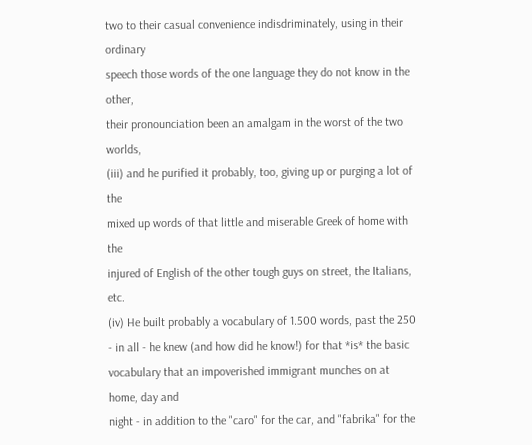two to their casual convenience indisdriminately, using in their ordinary
speech those words of the one language they do not know in the other,
their pronounciation been an amalgam in the worst of the two worlds,
(iii) and he purified it probably, too, giving up or purging a lot of the
mixed up words of that little and miserable Greek of home with the
injured of English of the other tough guys on street, the Italians, etc.
(iv) He built probably a vocabulary of 1.500 words, past the 250
- in all - he knew (and how did he know!) for that *is* the basic
vocabulary that an impoverished immigrant munches on at home, day and
night - in addition to the "caro" for the car, and "fabrika" for the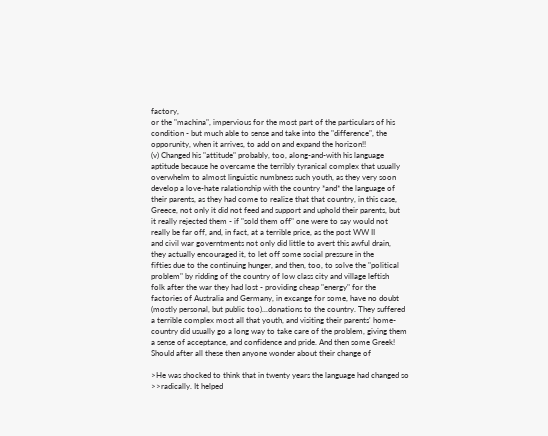factory,
or the "machina", impervious for the most part of the particulars of his
condition - but much able to sense and take into the "difference", the
opporunity, when it arrives, to add on and expand the horizon!!
(v) Changed his "attitude" probably, too, along-and-with his language
aptitude because he overcame the terribly tyranical complex that usually
overwhelm to almost linguistic numbness such youth, as they very soon
develop a love-hate ralationship with the country *and* the language of
their parents, as they had come to realize that that country, in this case,
Greece, not only it did not feed and support and uphold their parents, but
it really rejected them - if "sold them off" one were to say would not
really be far off, and, in fact, at a terrible price, as the post WW II
and civil war governtments not only did little to avert this awful drain,
they actually encouraged it, to let off some social pressure in the
fifties due to the continuing hunger, and then, too, to solve the "political
problem" by ridding of the country of low class city and village leftish
folk after the war they had lost - providing cheap "energy" for the
factories of Australia and Germany, in excange for some, have no doubt
(mostly personal, but public too)...donations to the country. They suffered
a terrible complex most all that youth, and visiting their parents' home-
country did usually go a long way to take care of the problem, giving them
a sense of acceptance, and confidence and pride. And then some Greek!
Should after all these then anyone wonder about their change of

>He was shocked to think that in twenty years the language had changed so
>>radically. It helped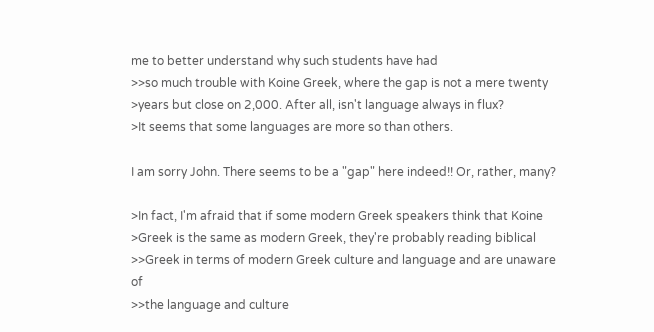me to better understand why such students have had
>>so much trouble with Koine Greek, where the gap is not a mere twenty
>years but close on 2,000. After all, isn't language always in flux?
>It seems that some languages are more so than others.

I am sorry John. There seems to be a "gap" here indeed!! Or, rather, many?

>In fact, I'm afraid that if some modern Greek speakers think that Koine
>Greek is the same as modern Greek, they're probably reading biblical
>>Greek in terms of modern Greek culture and language and are unaware of
>>the language and culture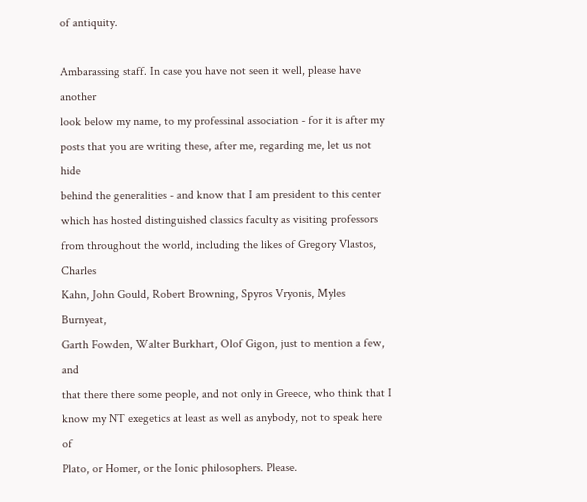of antiquity.

Ambarassing staff. In case you have not seen it well, please have another
look below my name, to my professinal association - for it is after my
posts that you are writing these, after me, regarding me, let us not hide
behind the generalities - and know that I am president to this center
which has hosted distinguished classics faculty as visiting professors
from throughout the world, including the likes of Gregory Vlastos, Charles
Kahn, John Gould, Robert Browning, Spyros Vryonis, Myles Burnyeat,
Garth Fowden, Walter Burkhart, Olof Gigon, just to mention a few, and
that there there some people, and not only in Greece, who think that I
know my NT exegetics at least as well as anybody, not to speak here of
Plato, or Homer, or the Ionic philosophers. Please.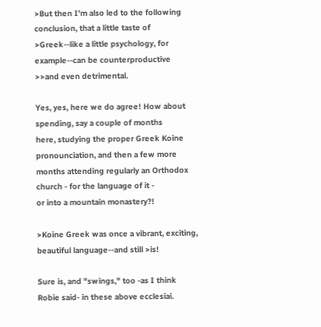>But then I'm also led to the following conclusion, that a little taste of
>Greek--like a little psychology, for example--can be counterproductive
>>and even detrimental.

Yes, yes, here we do agree! How about spending, say a couple of months
here, studying the proper Greek Koine pronounciation, and then a few more
months attending regularly an Orthodox church - for the language of it -
or into a mountain monastery?!

>Koine Greek was once a vibrant, exciting, beautiful language--and still >is!

Sure is, and "swings," too -as I think Robie said- in these above ecclesiai.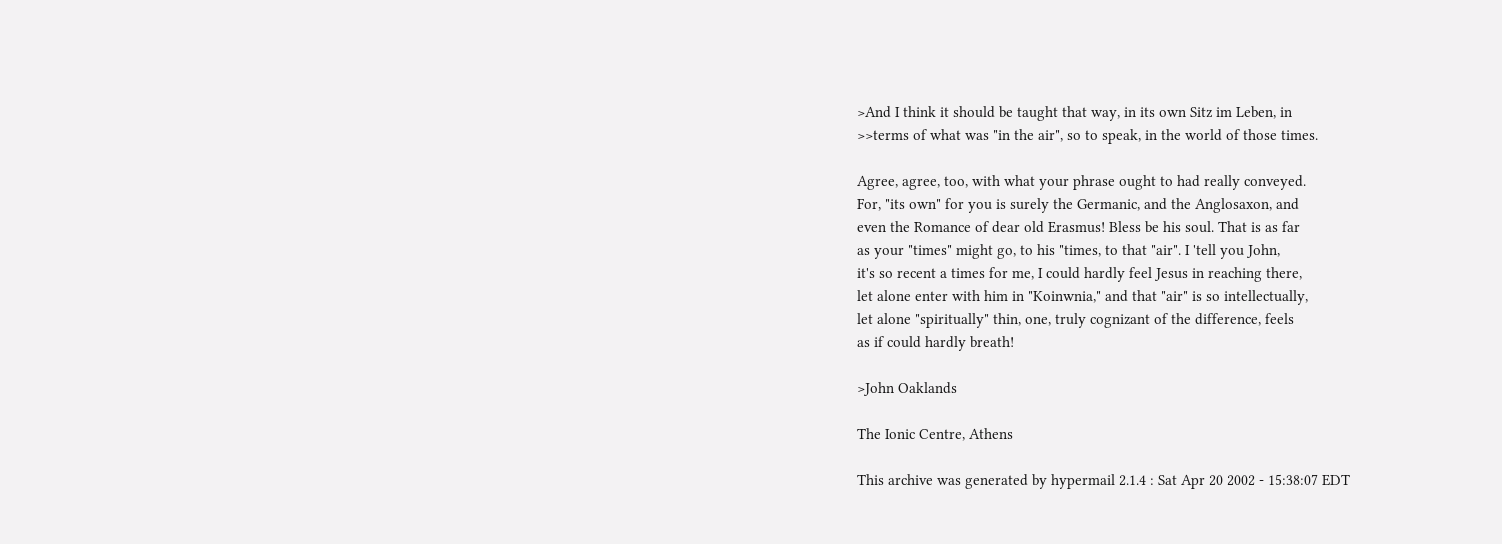>And I think it should be taught that way, in its own Sitz im Leben, in
>>terms of what was "in the air", so to speak, in the world of those times.

Agree, agree, too, with what your phrase ought to had really conveyed.
For, "its own" for you is surely the Germanic, and the Anglosaxon, and
even the Romance of dear old Erasmus! Bless be his soul. That is as far
as your "times" might go, to his "times, to that "air". I 'tell you John,
it's so recent a times for me, I could hardly feel Jesus in reaching there,
let alone enter with him in "Koinwnia," and that "air" is so intellectually,
let alone "spiritually" thin, one, truly cognizant of the difference, feels
as if could hardly breath!

>John Oaklands

The Ionic Centre, Athens

This archive was generated by hypermail 2.1.4 : Sat Apr 20 2002 - 15:38:07 EDT